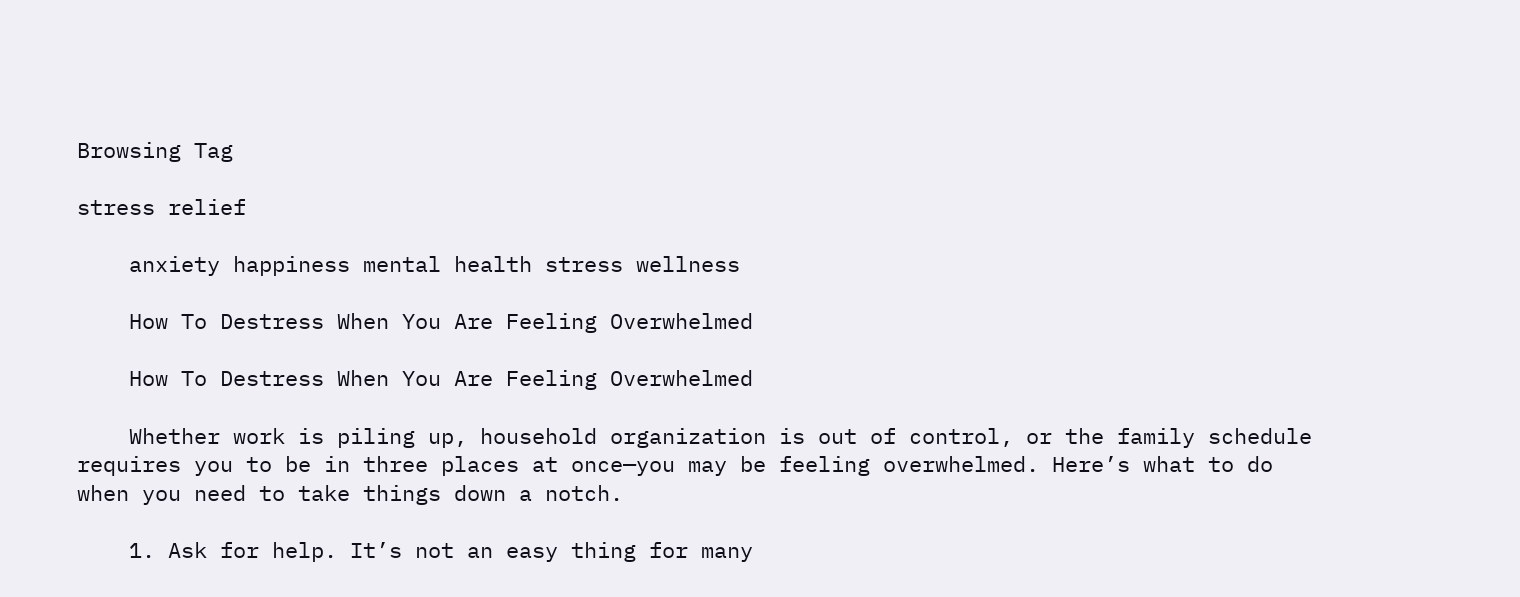Browsing Tag

stress relief

    anxiety happiness mental health stress wellness

    How To Destress When You Are Feeling Overwhelmed

    How To Destress When You Are Feeling Overwhelmed

    Whether work is piling up, household organization is out of control, or the family schedule requires you to be in three places at once—you may be feeling overwhelmed. Here’s what to do when you need to take things down a notch.

    1. Ask for help. It’s not an easy thing for many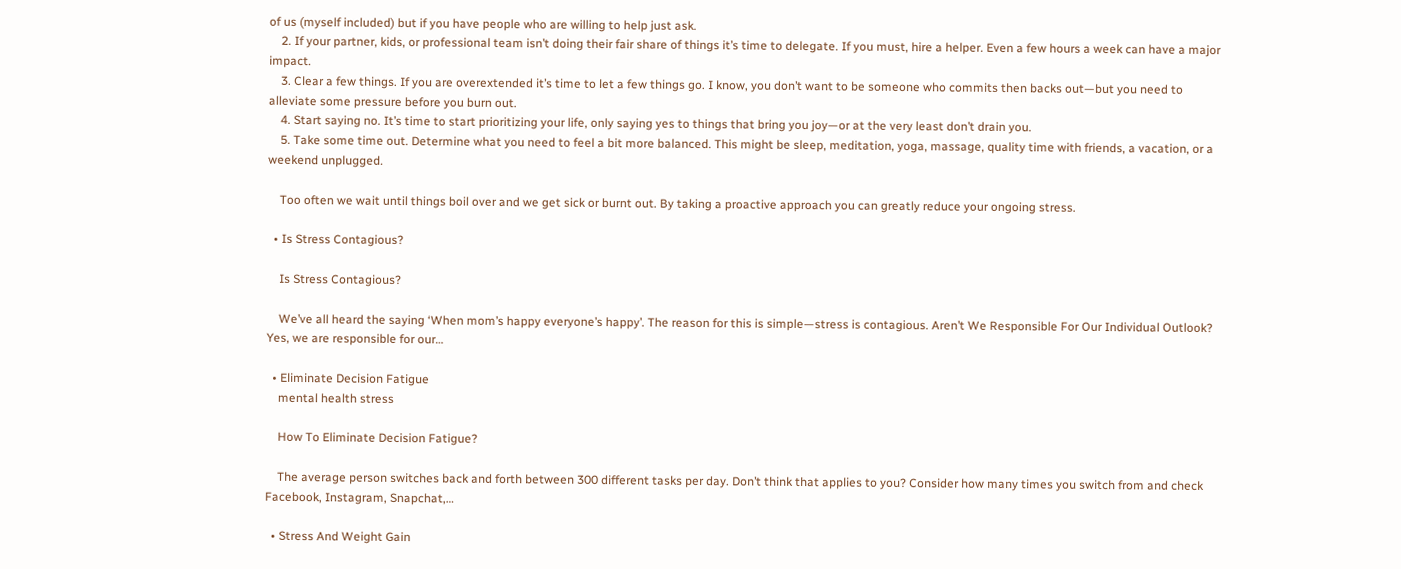of us (myself included) but if you have people who are willing to help just ask.
    2. If your partner, kids, or professional team isn’t doing their fair share of things it’s time to delegate. If you must, hire a helper. Even a few hours a week can have a major impact.
    3. Clear a few things. If you are overextended it’s time to let a few things go. I know, you don’t want to be someone who commits then backs out—but you need to alleviate some pressure before you burn out.
    4. Start saying no. It’s time to start prioritizing your life, only saying yes to things that bring you joy—or at the very least don’t drain you.
    5. Take some time out. Determine what you need to feel a bit more balanced. This might be sleep, meditation, yoga, massage, quality time with friends, a vacation, or a weekend unplugged.

    Too often we wait until things boil over and we get sick or burnt out. By taking a proactive approach you can greatly reduce your ongoing stress.

  • Is Stress Contagious?

    Is Stress Contagious?

    We’ve all heard the saying ‘When mom’s happy everyone’s happy’. The reason for this is simple—stress is contagious. Aren’t We Responsible For Our Individual Outlook? Yes, we are responsible for our…

  • Eliminate Decision Fatigue
    mental health stress

    How To Eliminate Decision Fatigue?

    The average person switches back and forth between 300 different tasks per day. Don’t think that applies to you? Consider how many times you switch from and check Facebook, Instagram, Snapchat,…

  • Stress And Weight Gain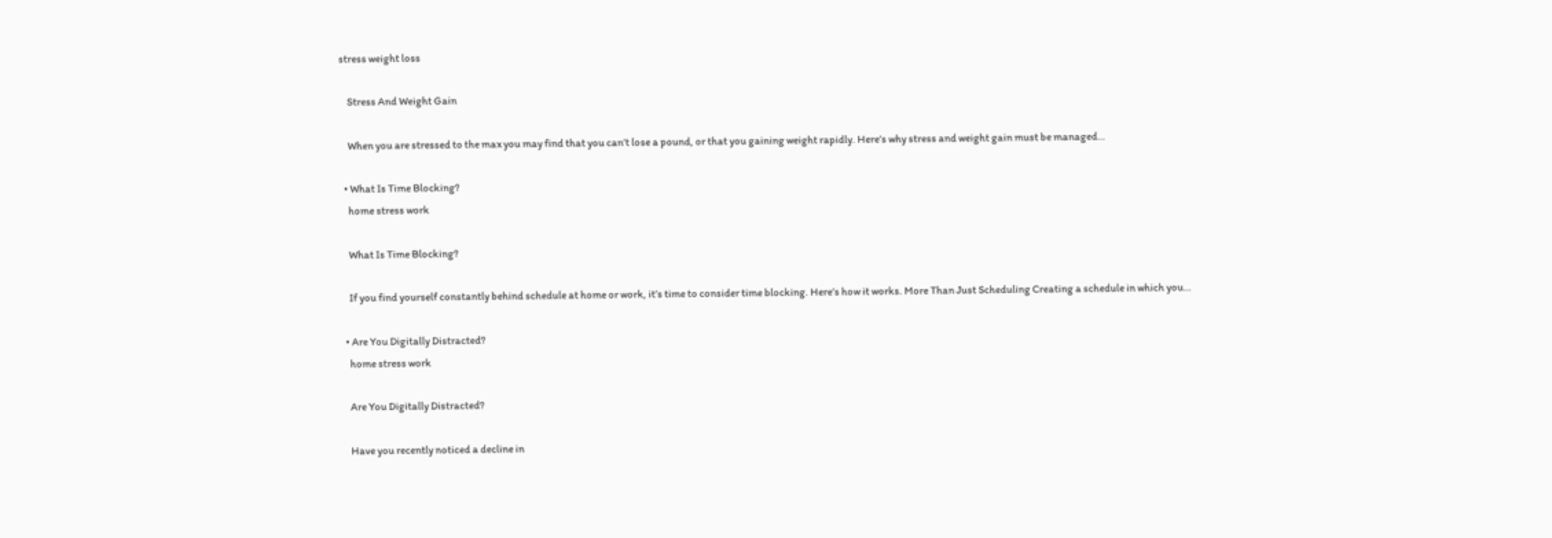stress weight loss

    Stress And Weight Gain

    When you are stressed to the max you may find that you can’t lose a pound, or that you gaining weight rapidly. Here’s why stress and weight gain must be managed…

  • What Is Time Blocking?
    home stress work

    What Is Time Blocking?

    If you find yourself constantly behind schedule at home or work, it’s time to consider time blocking. Here’s how it works. More Than Just Scheduling Creating a schedule in which you…

  • Are You Digitally Distracted?
    home stress work

    Are You Digitally Distracted?

    Have you recently noticed a decline in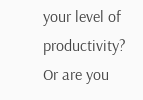your level of productivity? Or are you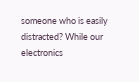someone who is easily distracted? While our electronics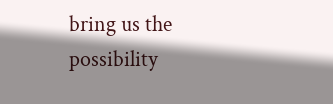bring us the possibility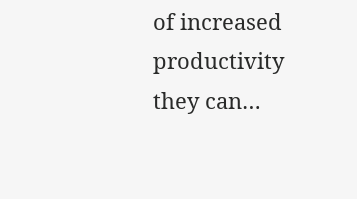of increased productivity they can…